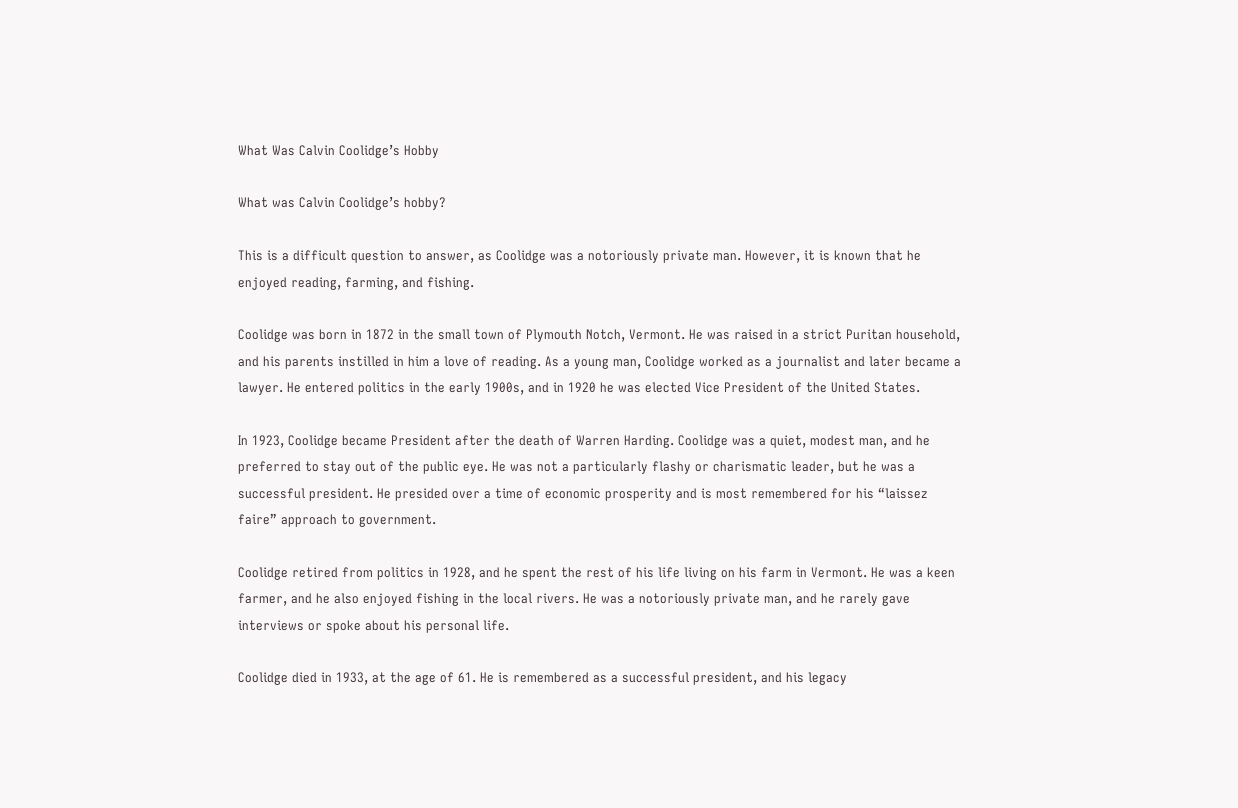What Was Calvin Coolidge’s Hobby

What was Calvin Coolidge’s hobby?

This is a difficult question to answer, as Coolidge was a notoriously private man. However, it is known that he enjoyed reading, farming, and fishing.

Coolidge was born in 1872 in the small town of Plymouth Notch, Vermont. He was raised in a strict Puritan household, and his parents instilled in him a love of reading. As a young man, Coolidge worked as a journalist and later became a lawyer. He entered politics in the early 1900s, and in 1920 he was elected Vice President of the United States.

In 1923, Coolidge became President after the death of Warren Harding. Coolidge was a quiet, modest man, and he preferred to stay out of the public eye. He was not a particularly flashy or charismatic leader, but he was a successful president. He presided over a time of economic prosperity and is most remembered for his “laissez faire” approach to government.

Coolidge retired from politics in 1928, and he spent the rest of his life living on his farm in Vermont. He was a keen farmer, and he also enjoyed fishing in the local rivers. He was a notoriously private man, and he rarely gave interviews or spoke about his personal life.

Coolidge died in 1933, at the age of 61. He is remembered as a successful president, and his legacy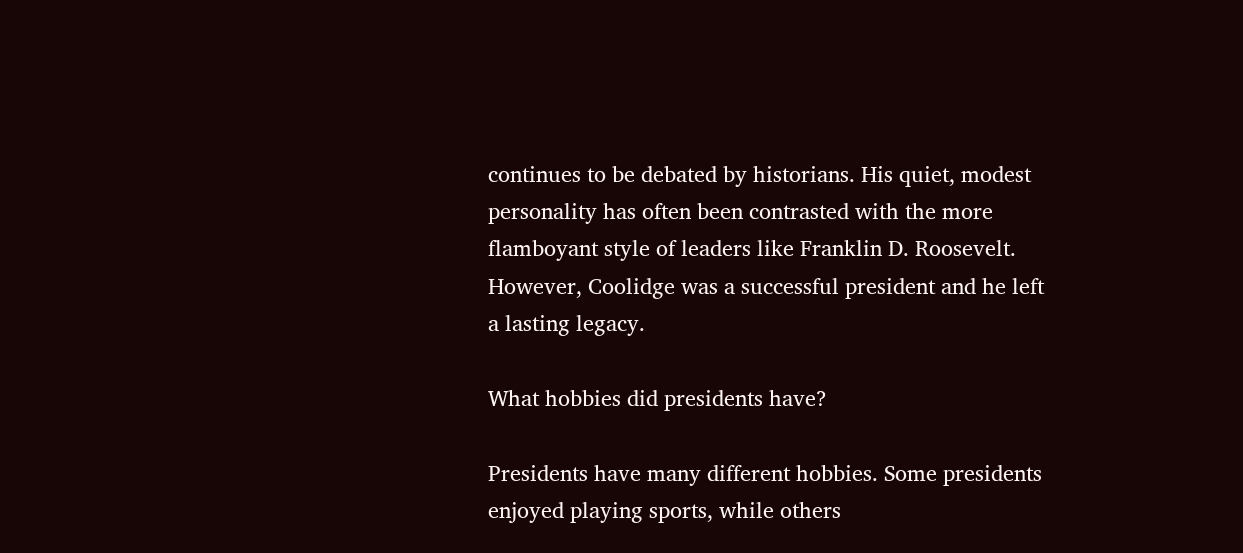continues to be debated by historians. His quiet, modest personality has often been contrasted with the more flamboyant style of leaders like Franklin D. Roosevelt. However, Coolidge was a successful president and he left a lasting legacy.

What hobbies did presidents have?

Presidents have many different hobbies. Some presidents enjoyed playing sports, while others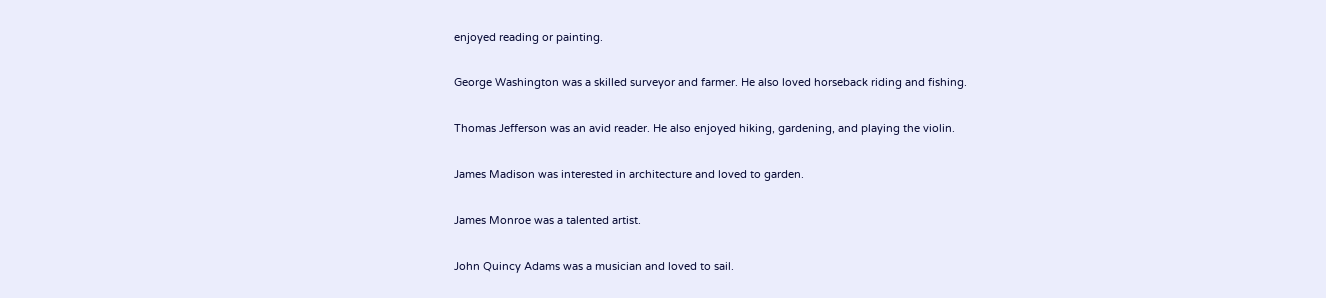enjoyed reading or painting.

George Washington was a skilled surveyor and farmer. He also loved horseback riding and fishing.

Thomas Jefferson was an avid reader. He also enjoyed hiking, gardening, and playing the violin.

James Madison was interested in architecture and loved to garden.

James Monroe was a talented artist.

John Quincy Adams was a musician and loved to sail.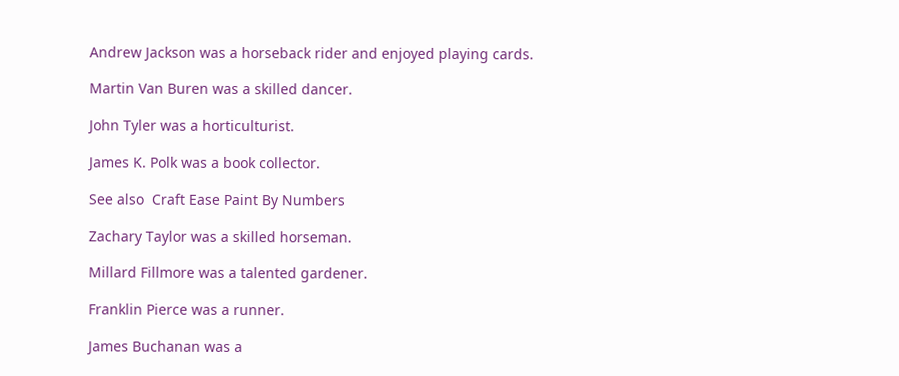Andrew Jackson was a horseback rider and enjoyed playing cards.

Martin Van Buren was a skilled dancer.

John Tyler was a horticulturist.

James K. Polk was a book collector.

See also  Craft Ease Paint By Numbers

Zachary Taylor was a skilled horseman.

Millard Fillmore was a talented gardener.

Franklin Pierce was a runner.

James Buchanan was a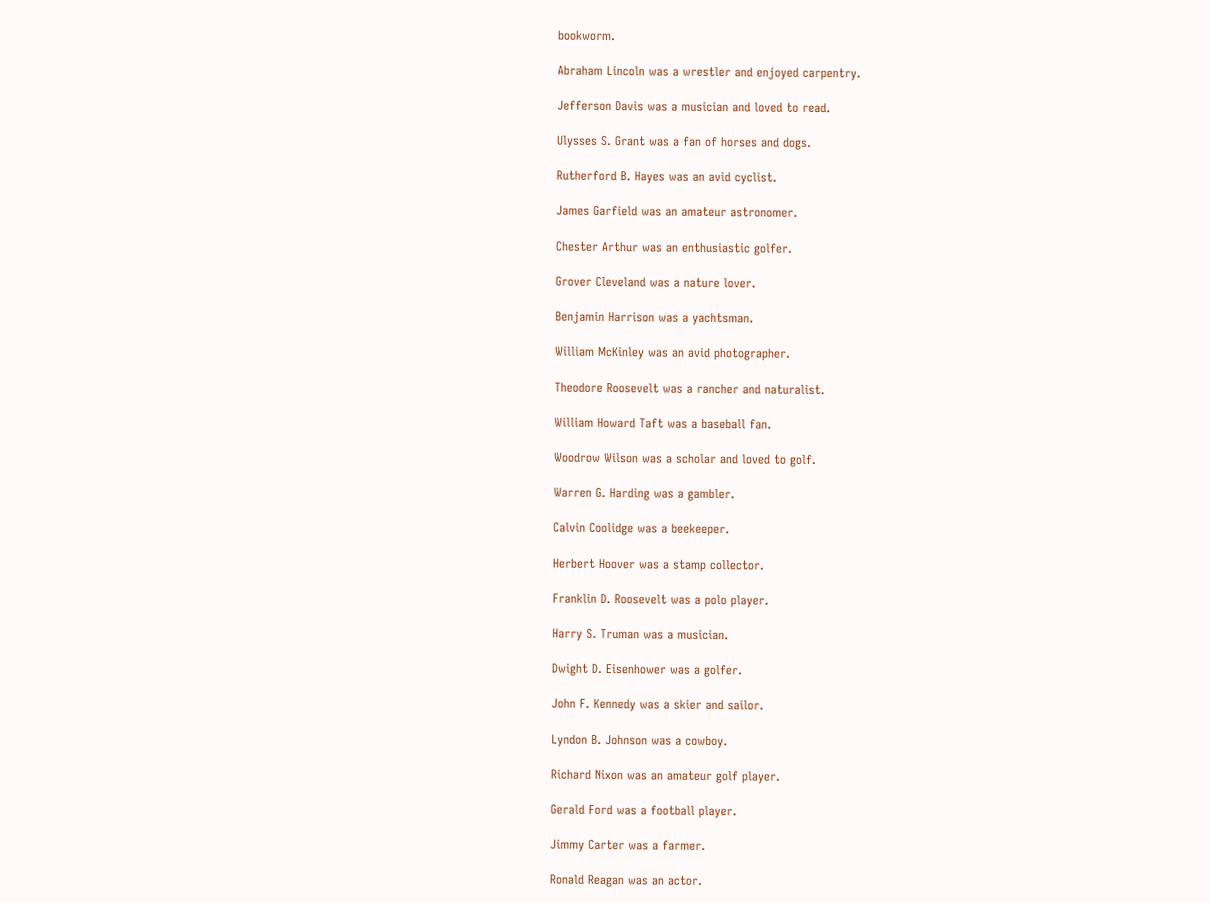bookworm.

Abraham Lincoln was a wrestler and enjoyed carpentry.

Jefferson Davis was a musician and loved to read.

Ulysses S. Grant was a fan of horses and dogs.

Rutherford B. Hayes was an avid cyclist.

James Garfield was an amateur astronomer.

Chester Arthur was an enthusiastic golfer.

Grover Cleveland was a nature lover.

Benjamin Harrison was a yachtsman.

William McKinley was an avid photographer.

Theodore Roosevelt was a rancher and naturalist.

William Howard Taft was a baseball fan.

Woodrow Wilson was a scholar and loved to golf.

Warren G. Harding was a gambler.

Calvin Coolidge was a beekeeper.

Herbert Hoover was a stamp collector.

Franklin D. Roosevelt was a polo player.

Harry S. Truman was a musician.

Dwight D. Eisenhower was a golfer.

John F. Kennedy was a skier and sailor.

Lyndon B. Johnson was a cowboy.

Richard Nixon was an amateur golf player.

Gerald Ford was a football player.

Jimmy Carter was a farmer.

Ronald Reagan was an actor.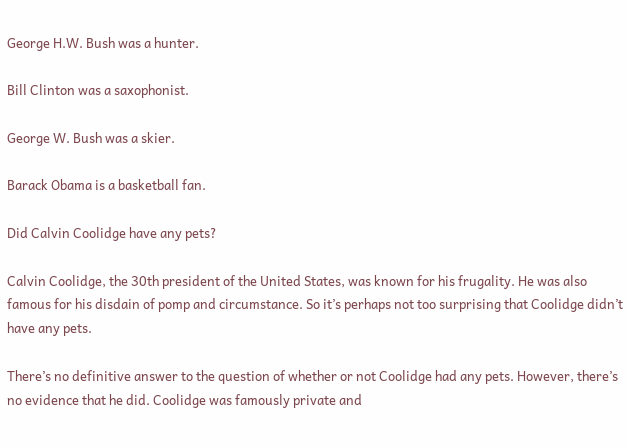George H.W. Bush was a hunter.

Bill Clinton was a saxophonist.

George W. Bush was a skier.

Barack Obama is a basketball fan.

Did Calvin Coolidge have any pets?

Calvin Coolidge, the 30th president of the United States, was known for his frugality. He was also famous for his disdain of pomp and circumstance. So it’s perhaps not too surprising that Coolidge didn’t have any pets.

There’s no definitive answer to the question of whether or not Coolidge had any pets. However, there’s no evidence that he did. Coolidge was famously private and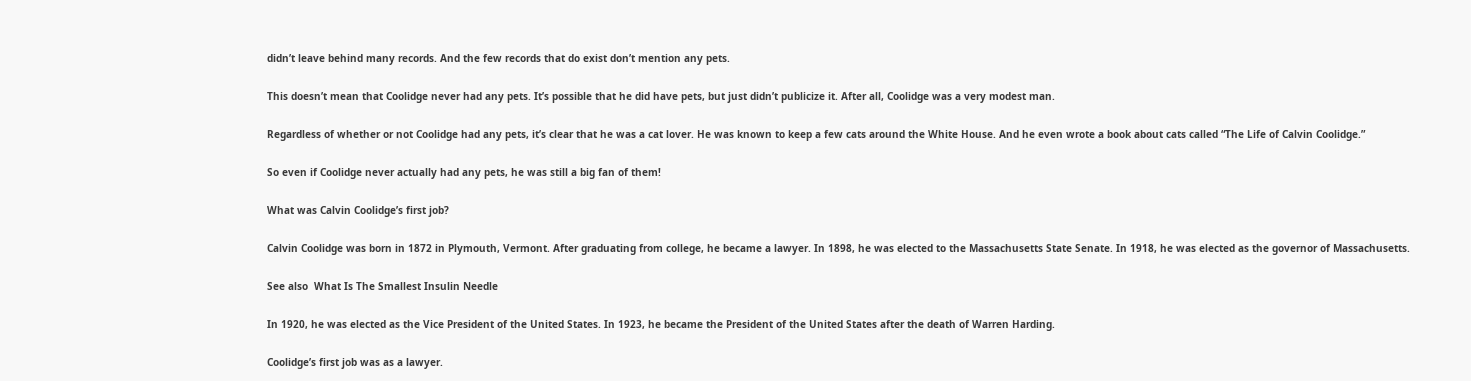didn’t leave behind many records. And the few records that do exist don’t mention any pets.

This doesn’t mean that Coolidge never had any pets. It’s possible that he did have pets, but just didn’t publicize it. After all, Coolidge was a very modest man.

Regardless of whether or not Coolidge had any pets, it’s clear that he was a cat lover. He was known to keep a few cats around the White House. And he even wrote a book about cats called “The Life of Calvin Coolidge.”

So even if Coolidge never actually had any pets, he was still a big fan of them!

What was Calvin Coolidge’s first job?

Calvin Coolidge was born in 1872 in Plymouth, Vermont. After graduating from college, he became a lawyer. In 1898, he was elected to the Massachusetts State Senate. In 1918, he was elected as the governor of Massachusetts.

See also  What Is The Smallest Insulin Needle

In 1920, he was elected as the Vice President of the United States. In 1923, he became the President of the United States after the death of Warren Harding.

Coolidge’s first job was as a lawyer.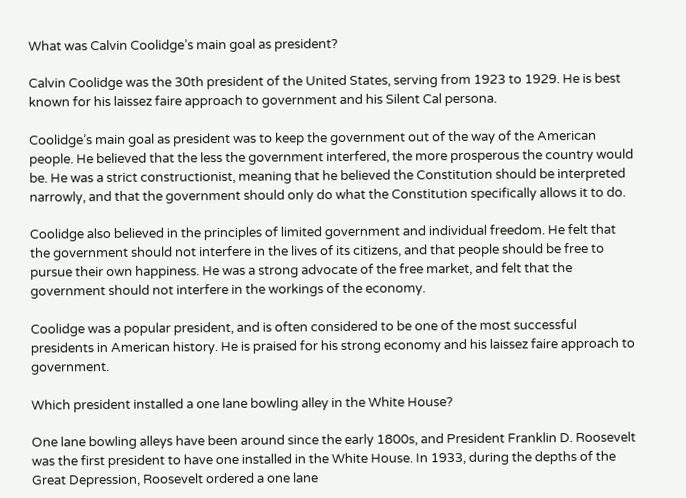What was Calvin Coolidge’s main goal as president?

Calvin Coolidge was the 30th president of the United States, serving from 1923 to 1929. He is best known for his laissez faire approach to government and his Silent Cal persona.

Coolidge’s main goal as president was to keep the government out of the way of the American people. He believed that the less the government interfered, the more prosperous the country would be. He was a strict constructionist, meaning that he believed the Constitution should be interpreted narrowly, and that the government should only do what the Constitution specifically allows it to do.

Coolidge also believed in the principles of limited government and individual freedom. He felt that the government should not interfere in the lives of its citizens, and that people should be free to pursue their own happiness. He was a strong advocate of the free market, and felt that the government should not interfere in the workings of the economy.

Coolidge was a popular president, and is often considered to be one of the most successful presidents in American history. He is praised for his strong economy and his laissez faire approach to government.

Which president installed a one lane bowling alley in the White House?

One lane bowling alleys have been around since the early 1800s, and President Franklin D. Roosevelt was the first president to have one installed in the White House. In 1933, during the depths of the Great Depression, Roosevelt ordered a one lane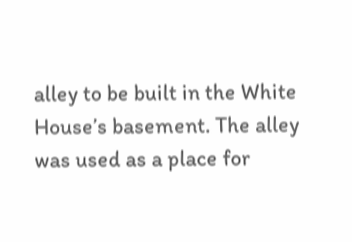alley to be built in the White House’s basement. The alley was used as a place for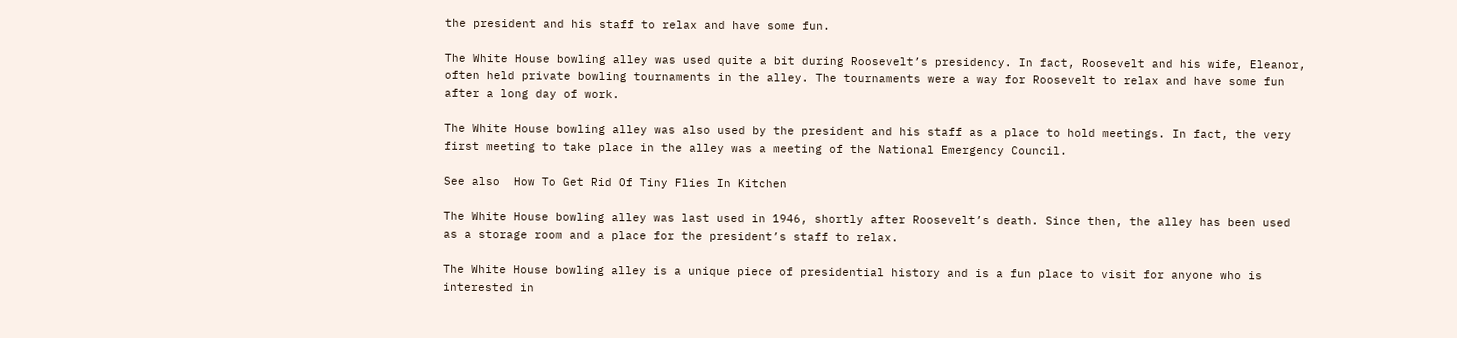the president and his staff to relax and have some fun.

The White House bowling alley was used quite a bit during Roosevelt’s presidency. In fact, Roosevelt and his wife, Eleanor, often held private bowling tournaments in the alley. The tournaments were a way for Roosevelt to relax and have some fun after a long day of work.

The White House bowling alley was also used by the president and his staff as a place to hold meetings. In fact, the very first meeting to take place in the alley was a meeting of the National Emergency Council.

See also  How To Get Rid Of Tiny Flies In Kitchen

The White House bowling alley was last used in 1946, shortly after Roosevelt’s death. Since then, the alley has been used as a storage room and a place for the president’s staff to relax.

The White House bowling alley is a unique piece of presidential history and is a fun place to visit for anyone who is interested in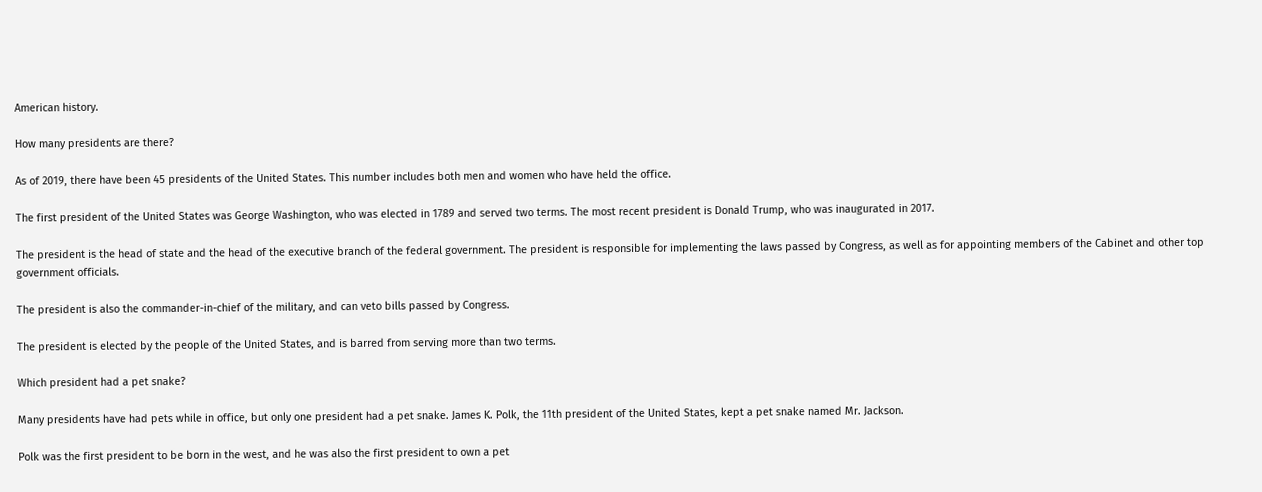American history.

How many presidents are there?

As of 2019, there have been 45 presidents of the United States. This number includes both men and women who have held the office.

The first president of the United States was George Washington, who was elected in 1789 and served two terms. The most recent president is Donald Trump, who was inaugurated in 2017.

The president is the head of state and the head of the executive branch of the federal government. The president is responsible for implementing the laws passed by Congress, as well as for appointing members of the Cabinet and other top government officials.

The president is also the commander-in-chief of the military, and can veto bills passed by Congress.

The president is elected by the people of the United States, and is barred from serving more than two terms.

Which president had a pet snake?

Many presidents have had pets while in office, but only one president had a pet snake. James K. Polk, the 11th president of the United States, kept a pet snake named Mr. Jackson.

Polk was the first president to be born in the west, and he was also the first president to own a pet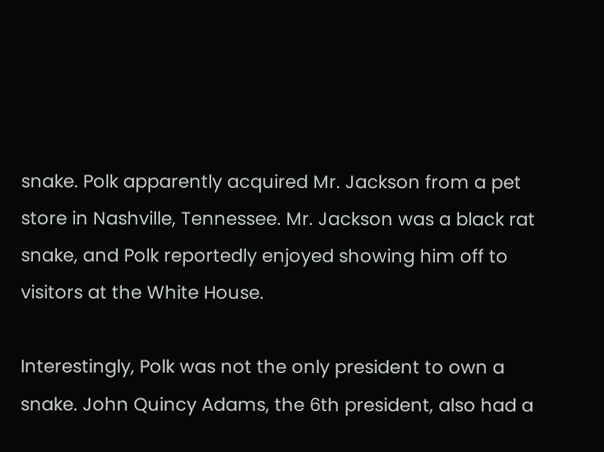snake. Polk apparently acquired Mr. Jackson from a pet store in Nashville, Tennessee. Mr. Jackson was a black rat snake, and Polk reportedly enjoyed showing him off to visitors at the White House.

Interestingly, Polk was not the only president to own a snake. John Quincy Adams, the 6th president, also had a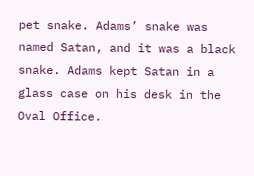pet snake. Adams’ snake was named Satan, and it was a black snake. Adams kept Satan in a glass case on his desk in the Oval Office.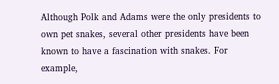Although Polk and Adams were the only presidents to own pet snakes, several other presidents have been known to have a fascination with snakes. For example,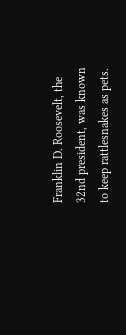Franklin D. Roosevelt, the 32nd president, was known to keep rattlesnakes as pets.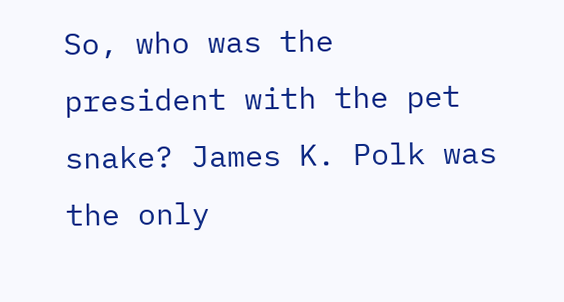So, who was the president with the pet snake? James K. Polk was the only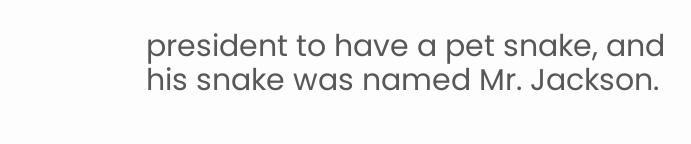president to have a pet snake, and his snake was named Mr. Jackson.